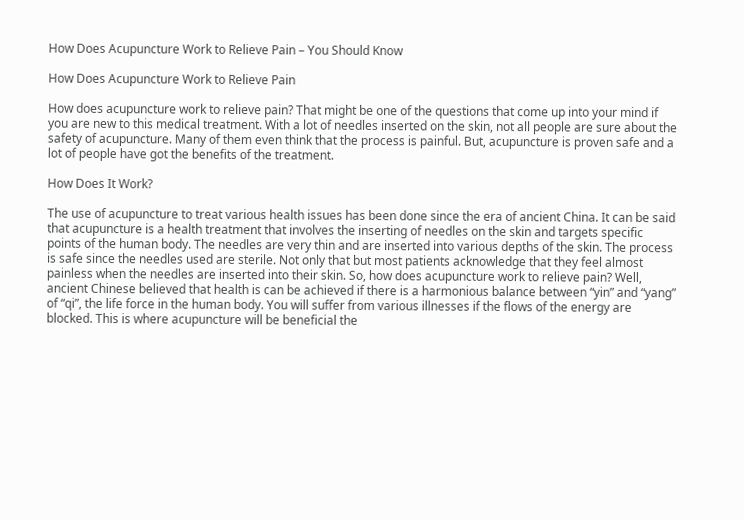How Does Acupuncture Work to Relieve Pain – You Should Know

How Does Acupuncture Work to Relieve Pain

How does acupuncture work to relieve pain? That might be one of the questions that come up into your mind if you are new to this medical treatment. With a lot of needles inserted on the skin, not all people are sure about the safety of acupuncture. Many of them even think that the process is painful. But, acupuncture is proven safe and a lot of people have got the benefits of the treatment.

How Does It Work?

The use of acupuncture to treat various health issues has been done since the era of ancient China. It can be said that acupuncture is a health treatment that involves the inserting of needles on the skin and targets specific points of the human body. The needles are very thin and are inserted into various depths of the skin. The process is safe since the needles used are sterile. Not only that but most patients acknowledge that they feel almost painless when the needles are inserted into their skin. So, how does acupuncture work to relieve pain? Well, ancient Chinese believed that health is can be achieved if there is a harmonious balance between “yin” and “yang” of “qi”, the life force in the human body. You will suffer from various illnesses if the flows of the energy are blocked. This is where acupuncture will be beneficial the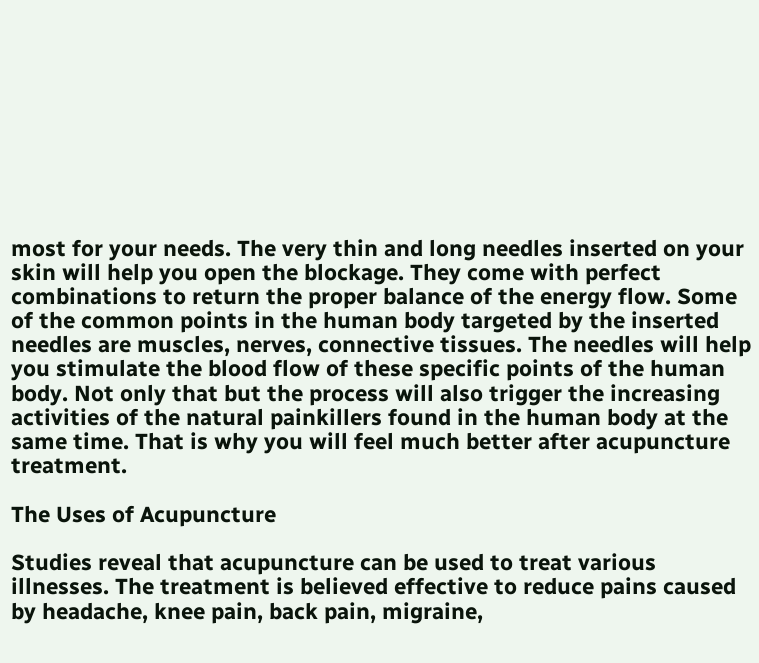most for your needs. The very thin and long needles inserted on your skin will help you open the blockage. They come with perfect combinations to return the proper balance of the energy flow. Some of the common points in the human body targeted by the inserted needles are muscles, nerves, connective tissues. The needles will help you stimulate the blood flow of these specific points of the human body. Not only that but the process will also trigger the increasing activities of the natural painkillers found in the human body at the same time. That is why you will feel much better after acupuncture treatment.

The Uses of Acupuncture

Studies reveal that acupuncture can be used to treat various illnesses. The treatment is believed effective to reduce pains caused by headache, knee pain, back pain, migraine,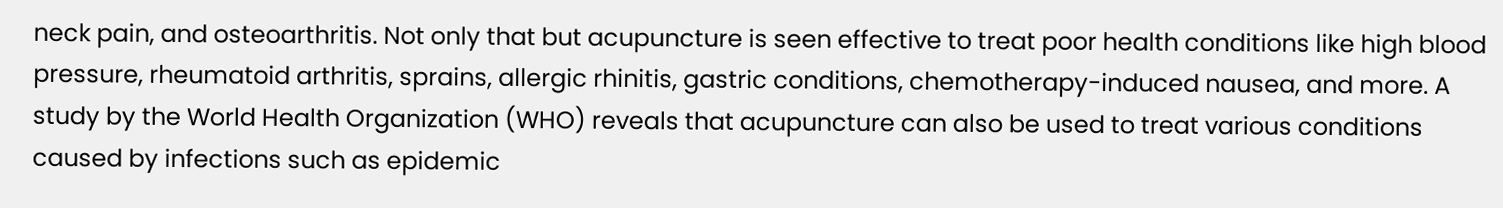neck pain, and osteoarthritis. Not only that but acupuncture is seen effective to treat poor health conditions like high blood pressure, rheumatoid arthritis, sprains, allergic rhinitis, gastric conditions, chemotherapy-induced nausea, and more. A study by the World Health Organization (WHO) reveals that acupuncture can also be used to treat various conditions caused by infections such as epidemic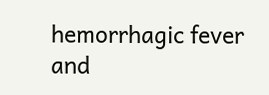hemorrhagic fever and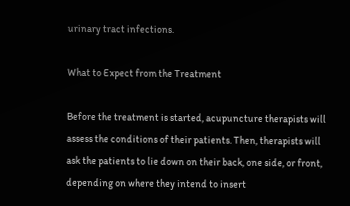urinary tract infections.

What to Expect from the Treatment

Before the treatment is started, acupuncture therapists will assess the conditions of their patients. Then, therapists will ask the patients to lie down on their back, one side, or front, depending on where they intend to insert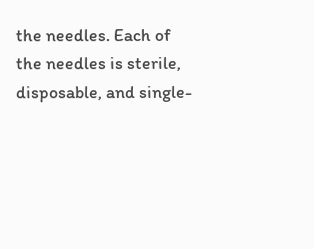the needles. Each of the needles is sterile, disposable, and single-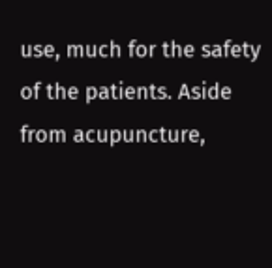use, much for the safety of the patients. Aside from acupuncture,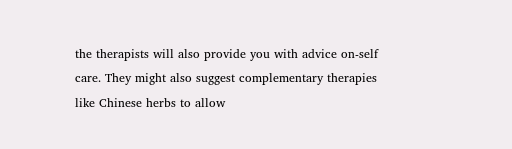the therapists will also provide you with advice on-self care. They might also suggest complementary therapies like Chinese herbs to allow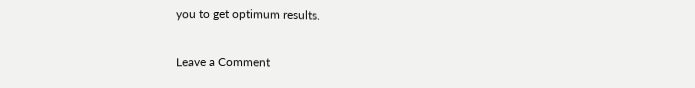you to get optimum results.

Leave a Comment